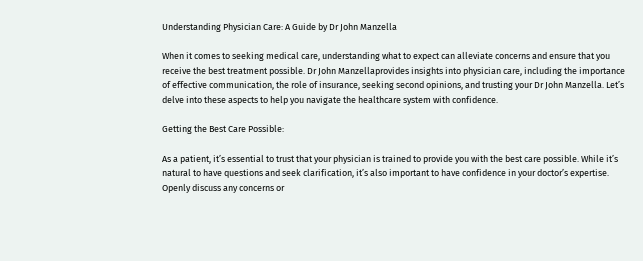Understanding Physician Care: A Guide by Dr John Manzella

When it comes to seeking medical care, understanding what to expect can alleviate concerns and ensure that you receive the best treatment possible. Dr John Manzellaprovides insights into physician care, including the importance of effective communication, the role of insurance, seeking second opinions, and trusting your Dr John Manzella. Let’s delve into these aspects to help you navigate the healthcare system with confidence.

Getting the Best Care Possible:

As a patient, it’s essential to trust that your physician is trained to provide you with the best care possible. While it’s natural to have questions and seek clarification, it’s also important to have confidence in your doctor’s expertise. Openly discuss any concerns or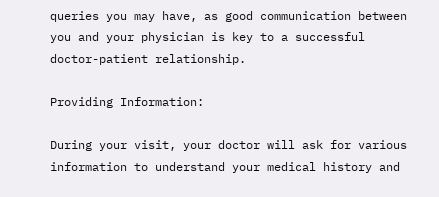queries you may have, as good communication between you and your physician is key to a successful doctor-patient relationship.

Providing Information:

During your visit, your doctor will ask for various information to understand your medical history and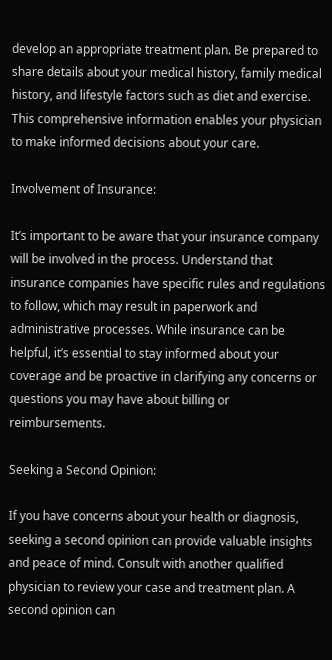develop an appropriate treatment plan. Be prepared to share details about your medical history, family medical history, and lifestyle factors such as diet and exercise. This comprehensive information enables your physician to make informed decisions about your care.

Involvement of Insurance:

It’s important to be aware that your insurance company will be involved in the process. Understand that insurance companies have specific rules and regulations to follow, which may result in paperwork and administrative processes. While insurance can be helpful, it’s essential to stay informed about your coverage and be proactive in clarifying any concerns or questions you may have about billing or reimbursements.

Seeking a Second Opinion:

If you have concerns about your health or diagnosis, seeking a second opinion can provide valuable insights and peace of mind. Consult with another qualified physician to review your case and treatment plan. A second opinion can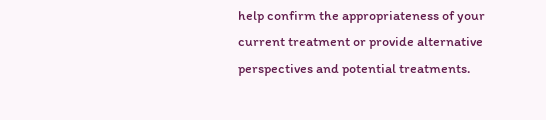help confirm the appropriateness of your current treatment or provide alternative perspectives and potential treatments.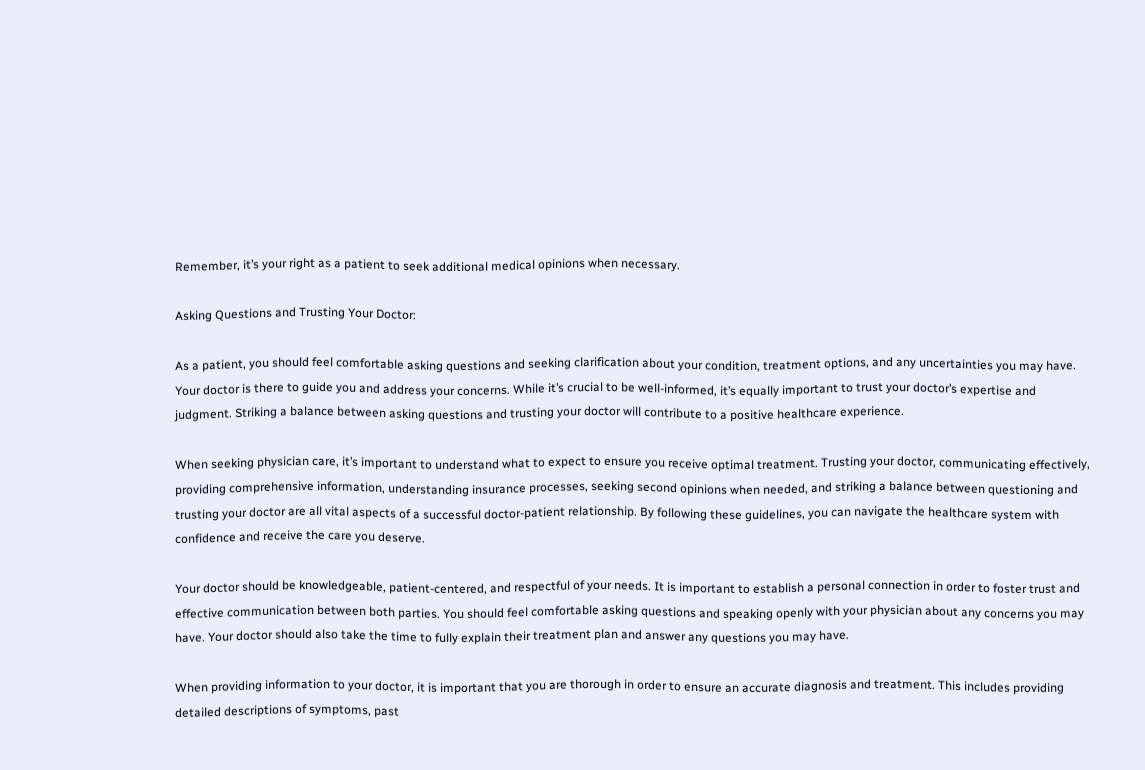Remember, it’s your right as a patient to seek additional medical opinions when necessary.

Asking Questions and Trusting Your Doctor:

As a patient, you should feel comfortable asking questions and seeking clarification about your condition, treatment options, and any uncertainties you may have. Your doctor is there to guide you and address your concerns. While it’s crucial to be well-informed, it’s equally important to trust your doctor’s expertise and judgment. Striking a balance between asking questions and trusting your doctor will contribute to a positive healthcare experience.

When seeking physician care, it’s important to understand what to expect to ensure you receive optimal treatment. Trusting your doctor, communicating effectively, providing comprehensive information, understanding insurance processes, seeking second opinions when needed, and striking a balance between questioning and trusting your doctor are all vital aspects of a successful doctor-patient relationship. By following these guidelines, you can navigate the healthcare system with confidence and receive the care you deserve.

Your doctor should be knowledgeable, patient-centered, and respectful of your needs. It is important to establish a personal connection in order to foster trust and effective communication between both parties. You should feel comfortable asking questions and speaking openly with your physician about any concerns you may have. Your doctor should also take the time to fully explain their treatment plan and answer any questions you may have.

When providing information to your doctor, it is important that you are thorough in order to ensure an accurate diagnosis and treatment. This includes providing detailed descriptions of symptoms, past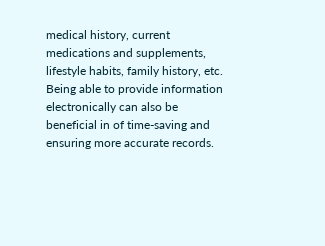medical history, current medications and supplements, lifestyle habits, family history, etc. Being able to provide information electronically can also be beneficial in of time-saving and ensuring more accurate records.